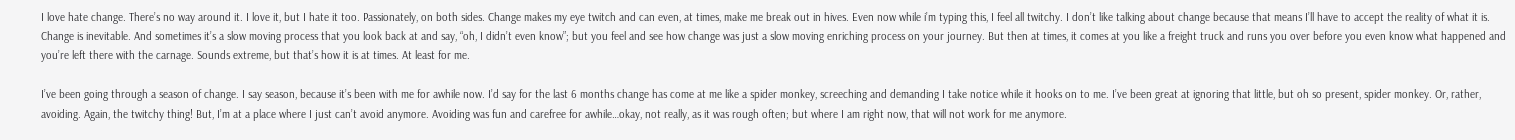I love hate change. There’s no way around it. I love it, but I hate it too. Passionately, on both sides. Change makes my eye twitch and can even, at times, make me break out in hives. Even now while i’m typing this, I feel all twitchy. I don’t like talking about change because that means I’ll have to accept the reality of what it is. Change is inevitable. And sometimes it’s a slow moving process that you look back at and say, “oh, I didn’t even know”; but you feel and see how change was just a slow moving enriching process on your journey. But then at times, it comes at you like a freight truck and runs you over before you even know what happened and you’re left there with the carnage. Sounds extreme, but that’s how it is at times. At least for me.

I’ve been going through a season of change. I say season, because it’s been with me for awhile now. I’d say for the last 6 months change has come at me like a spider monkey, screeching and demanding I take notice while it hooks on to me. I’ve been great at ignoring that little, but oh so present, spider monkey. Or, rather, avoiding. Again, the twitchy thing! But, I’m at a place where I just can’t avoid anymore. Avoiding was fun and carefree for awhile…okay, not really, as it was rough often; but where I am right now, that will not work for me anymore.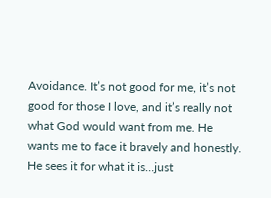Avoidance. It’s not good for me, it’s not good for those I love, and it’s really not what God would want from me. He wants me to face it bravely and honestly. He sees it for what it is…just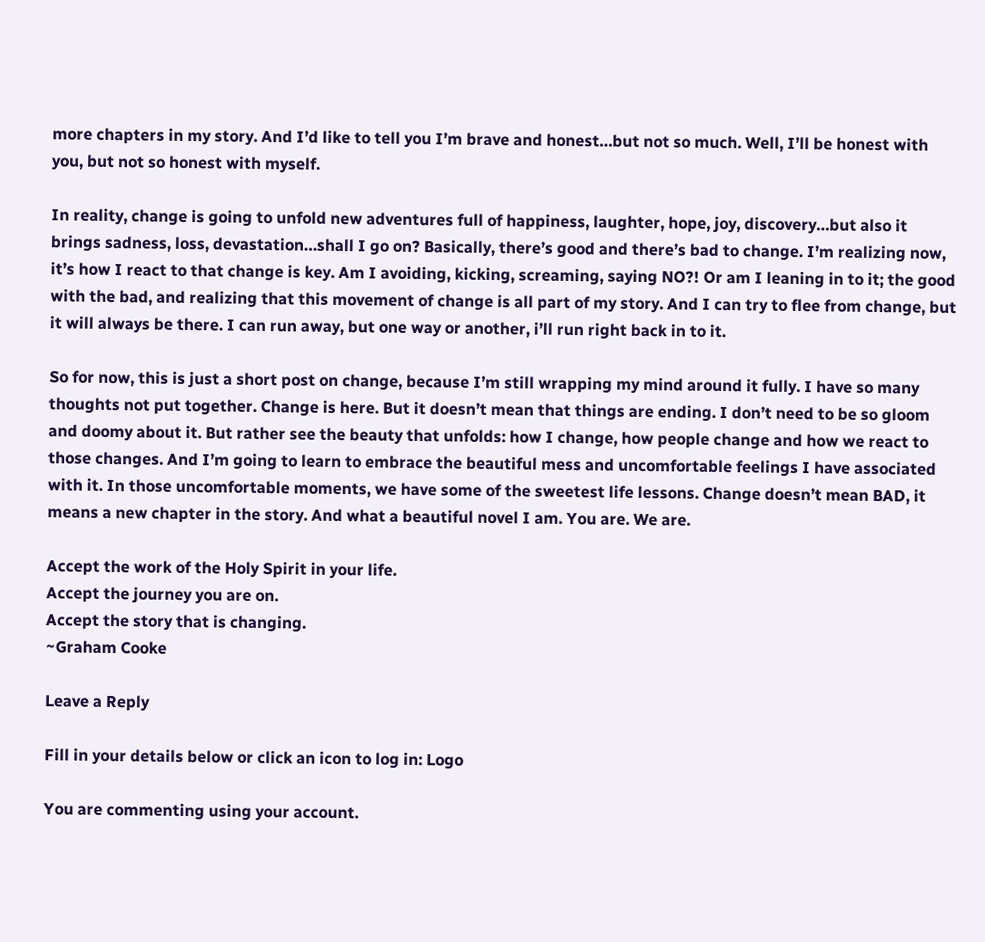more chapters in my story. And I’d like to tell you I’m brave and honest…but not so much. Well, I’ll be honest with you, but not so honest with myself.

In reality, change is going to unfold new adventures full of happiness, laughter, hope, joy, discovery…but also it brings sadness, loss, devastation…shall I go on? Basically, there’s good and there’s bad to change. I’m realizing now, it’s how I react to that change is key. Am I avoiding, kicking, screaming, saying NO?! Or am I leaning in to it; the good with the bad, and realizing that this movement of change is all part of my story. And I can try to flee from change, but it will always be there. I can run away, but one way or another, i’ll run right back in to it.

So for now, this is just a short post on change, because I’m still wrapping my mind around it fully. I have so many thoughts not put together. Change is here. But it doesn’t mean that things are ending. I don’t need to be so gloom and doomy about it. But rather see the beauty that unfolds: how I change, how people change and how we react to those changes. And I’m going to learn to embrace the beautiful mess and uncomfortable feelings I have associated with it. In those uncomfortable moments, we have some of the sweetest life lessons. Change doesn’t mean BAD, it means a new chapter in the story. And what a beautiful novel I am. You are. We are.

Accept the work of the Holy Spirit in your life.
Accept the journey you are on.
Accept the story that is changing.
~Graham Cooke

Leave a Reply

Fill in your details below or click an icon to log in: Logo

You are commenting using your account.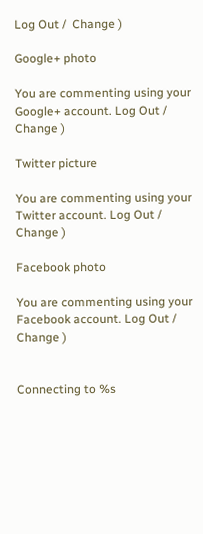Log Out /  Change )

Google+ photo

You are commenting using your Google+ account. Log Out /  Change )

Twitter picture

You are commenting using your Twitter account. Log Out /  Change )

Facebook photo

You are commenting using your Facebook account. Log Out /  Change )


Connecting to %s